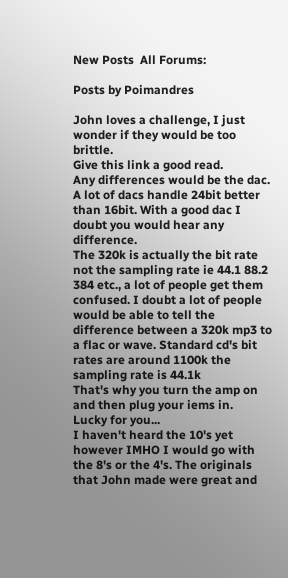New Posts  All Forums:

Posts by Poimandres

John loves a challenge, I just wonder if they would be too brittle.
Give this link a good read.
Any differences would be the dac. A lot of dacs handle 24bit better than 16bit. With a good dac I doubt you would hear any difference.
The 320k is actually the bit rate not the sampling rate ie 44.1 88.2 384 etc., a lot of people get them confused. I doubt a lot of people would be able to tell the difference between a 320k mp3 to a flac or wave. Standard cd's bit rates are around 1100k the sampling rate is 44.1k
That's why you turn the amp on and then plug your iems in.
Lucky for you...
I haven't heard the 10's yet however IMHO I would go with the 8's or the 4's. The originals that John made were great and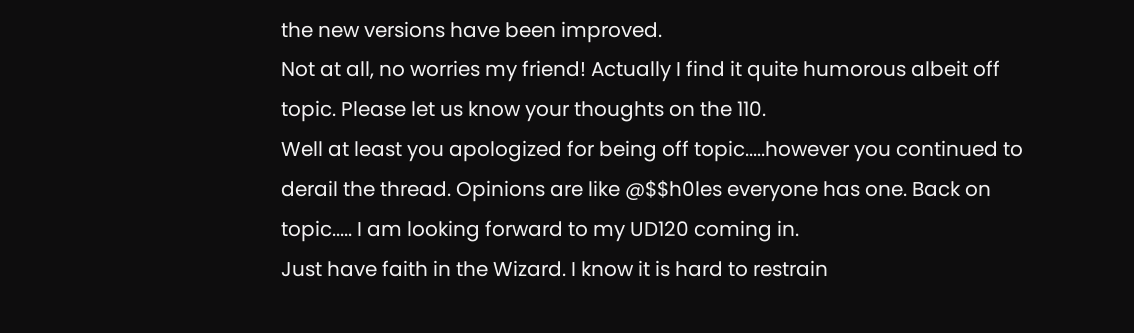the new versions have been improved.
Not at all, no worries my friend! Actually I find it quite humorous albeit off topic. Please let us know your thoughts on the 110.
Well at least you apologized for being off topic.....however you continued to derail the thread. Opinions are like @$$h0les everyone has one. Back on topic..... I am looking forward to my UD120 coming in.
Just have faith in the Wizard. I know it is hard to restrain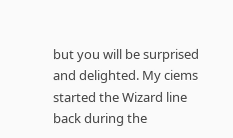but you will be surprised and delighted. My ciems started the Wizard line back during the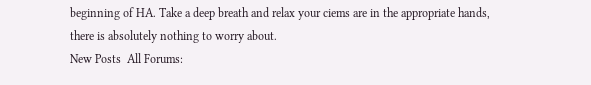beginning of HA. Take a deep breath and relax your ciems are in the appropriate hands, there is absolutely nothing to worry about.
New Posts  All Forums: